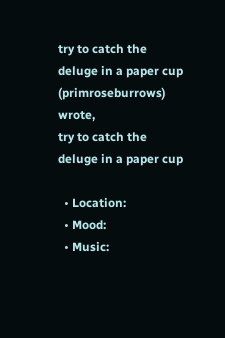try to catch the deluge in a paper cup (primroseburrows) wrote,
try to catch the deluge in a paper cup

  • Location:
  • Mood:
  • Music: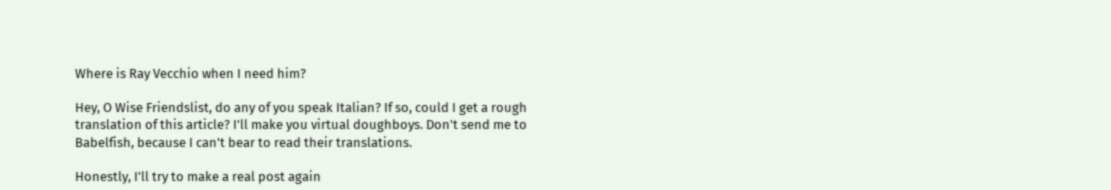Where is Ray Vecchio when I need him?

Hey, O Wise Friendslist, do any of you speak Italian? If so, could I get a rough translation of this article? I'll make you virtual doughboys. Don't send me to Babelfish, because I can't bear to read their translations.

Honestly, I'll try to make a real post again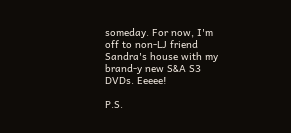someday. For now, I'm off to non-LJ friend Sandra's house with my brand-y new S&A S3 DVDs. Eeeee!

P.S.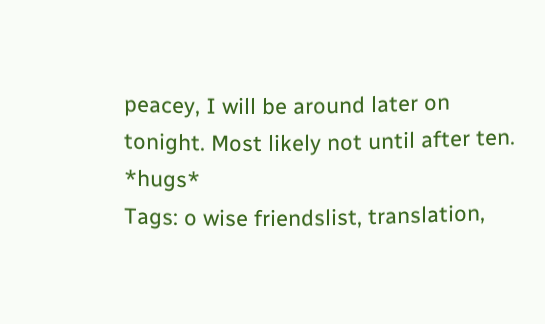peacey, I will be around later on tonight. Most likely not until after ten. *hugs*
Tags: o wise friendslist, translation,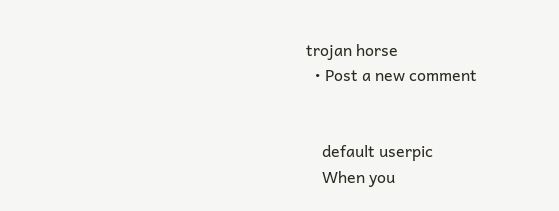trojan horse
  • Post a new comment


    default userpic
    When you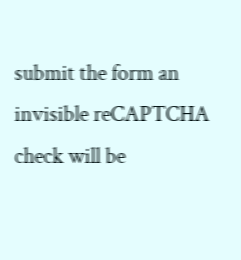submit the form an invisible reCAPTCHA check will be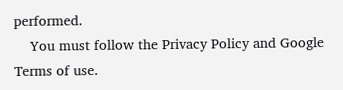performed.
    You must follow the Privacy Policy and Google Terms of use.